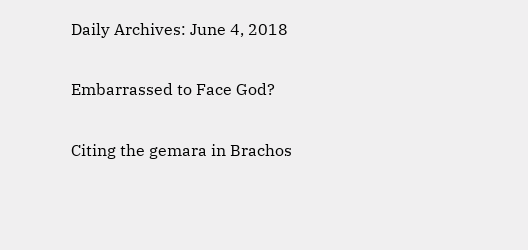Daily Archives: June 4, 2018

Embarrassed to Face God?

Citing the gemara in Brachos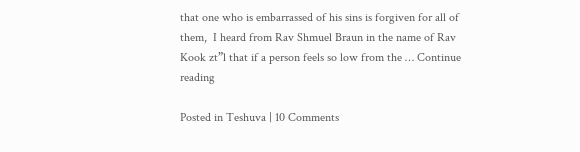that one who is embarrassed of his sins is forgiven for all of them,  I heard from Rav Shmuel Braun in the name of Rav Kook zt”l that if a person feels so low from the … Continue reading

Posted in Teshuva | 10 Comments